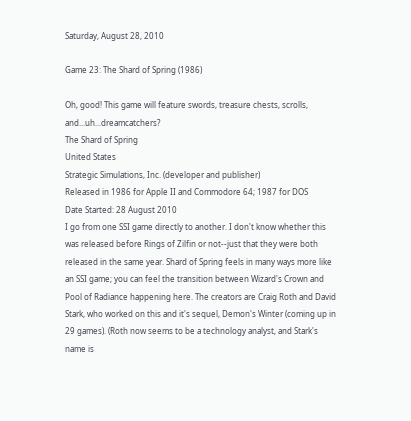Saturday, August 28, 2010

Game 23: The Shard of Spring (1986)

Oh, good! This game will feature swords, treasure chests, scrolls, and...uh...dreamcatchers?
The Shard of Spring
United States
Strategic Simulations, Inc. (developer and publisher)
Released in 1986 for Apple II and Commodore 64; 1987 for DOS
Date Started: 28 August 2010
I go from one SSI game directly to another. I don't know whether this was released before Rings of Zilfin or not--just that they were both released in the same year. Shard of Spring feels in many ways more like an SSI game; you can feel the transition between Wizard's Crown and Pool of Radiance happening here. The creators are Craig Roth and David Stark, who worked on this and it's sequel, Demon's Winter (coming up in 29 games). (Roth now seems to be a technology analyst, and Stark's name is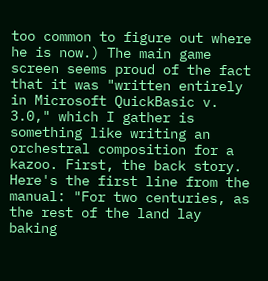too common to figure out where he is now.) The main game screen seems proud of the fact that it was "written entirely in Microsoft QuickBasic v. 3.0," which I gather is something like writing an orchestral composition for a kazoo. First, the back story. Here's the first line from the manual: "For two centuries, as the rest of the land lay baking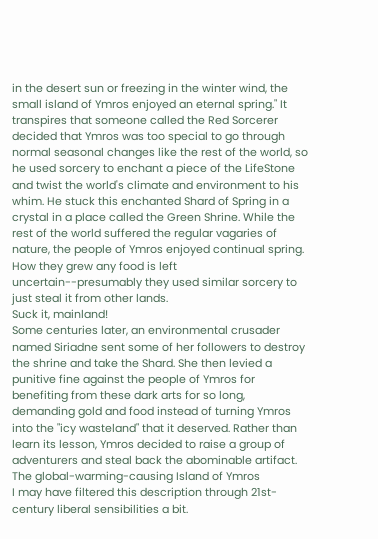in the desert sun or freezing in the winter wind, the small island of Ymros enjoyed an eternal spring." It transpires that someone called the Red Sorcerer decided that Ymros was too special to go through normal seasonal changes like the rest of the world, so he used sorcery to enchant a piece of the LifeStone and twist the world's climate and environment to his whim. He stuck this enchanted Shard of Spring in a crystal in a place called the Green Shrine. While the rest of the world suffered the regular vagaries of nature, the people of Ymros enjoyed continual spring. How they grew any food is left uncertain--presumably they used similar sorcery to just steal it from other lands.
Suck it, mainland!
Some centuries later, an environmental crusader named Siriadne sent some of her followers to destroy the shrine and take the Shard. She then levied a punitive fine against the people of Ymros for benefiting from these dark arts for so long, demanding gold and food instead of turning Ymros into the "icy wasteland" that it deserved. Rather than learn its lesson, Ymros decided to raise a group of adventurers and steal back the abominable artifact.
The global-warming-causing Island of Ymros
I may have filtered this description through 21st-century liberal sensibilities a bit.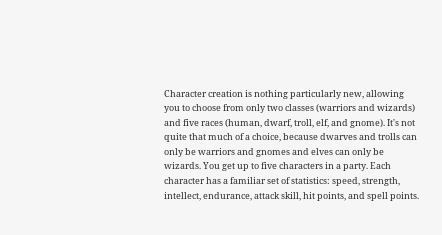Character creation is nothing particularly new, allowing you to choose from only two classes (warriors and wizards) and five races (human, dwarf, troll, elf, and gnome). It's not quite that much of a choice, because dwarves and trolls can only be warriors and gnomes and elves can only be wizards. You get up to five characters in a party. Each character has a familiar set of statistics: speed, strength, intellect, endurance, attack skill, hit points, and spell points.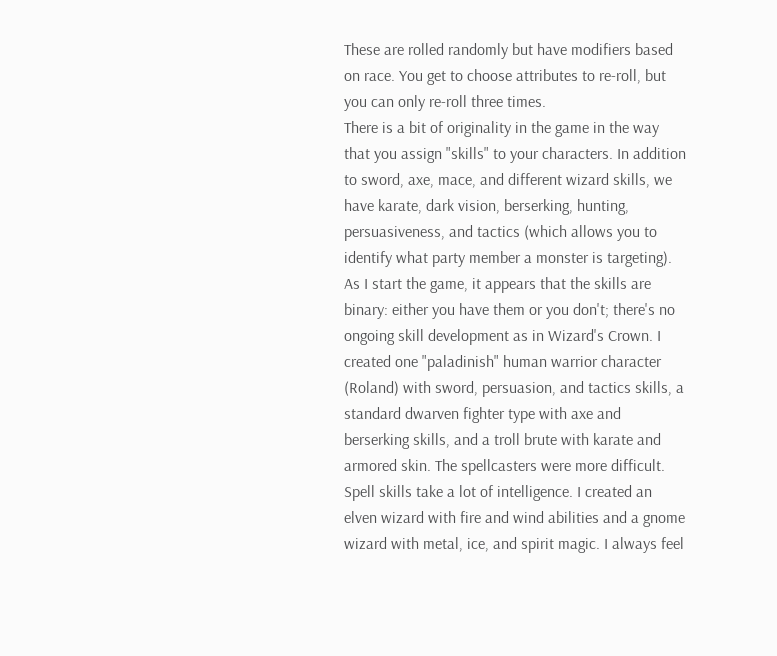These are rolled randomly but have modifiers based on race. You get to choose attributes to re-roll, but you can only re-roll three times.
There is a bit of originality in the game in the way that you assign "skills" to your characters. In addition to sword, axe, mace, and different wizard skills, we have karate, dark vision, berserking, hunting, persuasiveness, and tactics (which allows you to identify what party member a monster is targeting). As I start the game, it appears that the skills are binary: either you have them or you don't; there's no ongoing skill development as in Wizard's Crown. I created one "paladinish" human warrior character (Roland) with sword, persuasion, and tactics skills, a standard dwarven fighter type with axe and berserking skills, and a troll brute with karate and armored skin. The spellcasters were more difficult. Spell skills take a lot of intelligence. I created an elven wizard with fire and wind abilities and a gnome wizard with metal, ice, and spirit magic. I always feel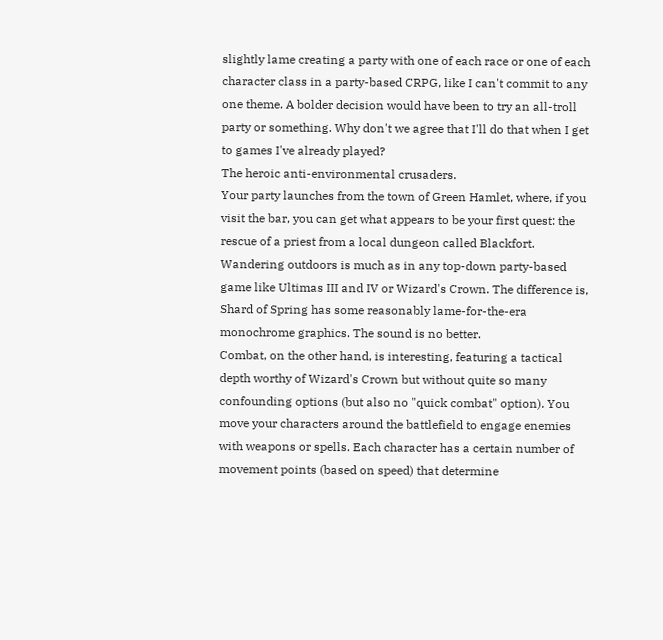slightly lame creating a party with one of each race or one of each character class in a party-based CRPG, like I can't commit to any one theme. A bolder decision would have been to try an all-troll party or something. Why don't we agree that I'll do that when I get to games I've already played?
The heroic anti-environmental crusaders.
Your party launches from the town of Green Hamlet, where, if you visit the bar, you can get what appears to be your first quest: the rescue of a priest from a local dungeon called Blackfort.
Wandering outdoors is much as in any top-down party-based game like Ultimas III and IV or Wizard's Crown. The difference is, Shard of Spring has some reasonably lame-for-the-era monochrome graphics. The sound is no better.
Combat, on the other hand, is interesting, featuring a tactical depth worthy of Wizard's Crown but without quite so many confounding options (but also no "quick combat" option). You move your characters around the battlefield to engage enemies with weapons or spells. Each character has a certain number of movement points (based on speed) that determine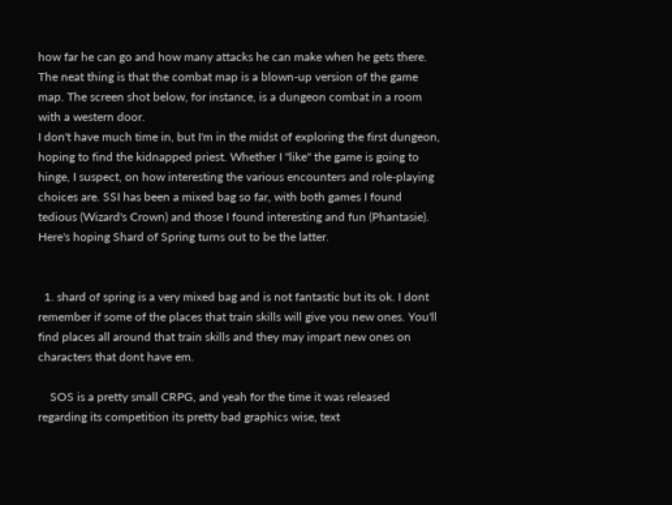how far he can go and how many attacks he can make when he gets there.
The neat thing is that the combat map is a blown-up version of the game map. The screen shot below, for instance, is a dungeon combat in a room with a western door.
I don't have much time in, but I'm in the midst of exploring the first dungeon, hoping to find the kidnapped priest. Whether I "like" the game is going to hinge, I suspect, on how interesting the various encounters and role-playing choices are. SSI has been a mixed bag so far, with both games I found tedious (Wizard's Crown) and those I found interesting and fun (Phantasie). Here's hoping Shard of Spring turns out to be the latter.


  1. shard of spring is a very mixed bag and is not fantastic but its ok. I dont remember if some of the places that train skills will give you new ones. You'll find places all around that train skills and they may impart new ones on characters that dont have em.

    SOS is a pretty small CRPG, and yeah for the time it was released regarding its competition its pretty bad graphics wise, text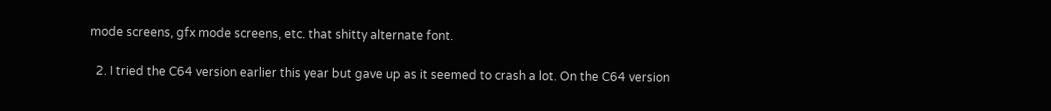mode screens, gfx mode screens, etc. that shitty alternate font.

  2. I tried the C64 version earlier this year but gave up as it seemed to crash a lot. On the C64 version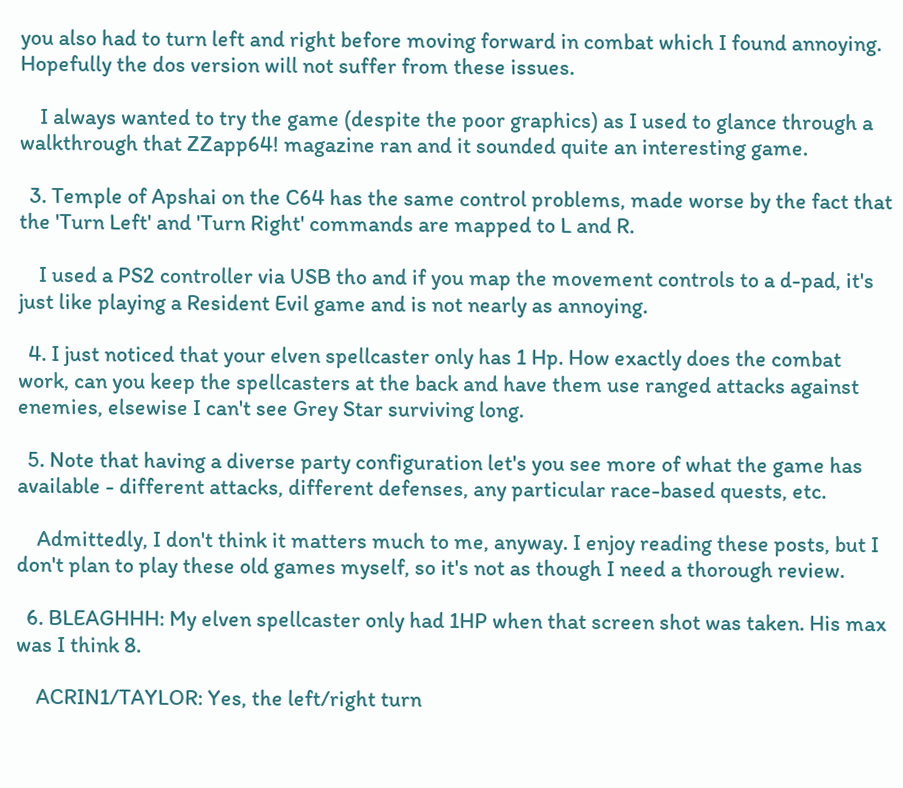you also had to turn left and right before moving forward in combat which I found annoying. Hopefully the dos version will not suffer from these issues.

    I always wanted to try the game (despite the poor graphics) as I used to glance through a walkthrough that ZZapp64! magazine ran and it sounded quite an interesting game.

  3. Temple of Apshai on the C64 has the same control problems, made worse by the fact that the 'Turn Left' and 'Turn Right' commands are mapped to L and R.

    I used a PS2 controller via USB tho and if you map the movement controls to a d-pad, it's just like playing a Resident Evil game and is not nearly as annoying.

  4. I just noticed that your elven spellcaster only has 1 Hp. How exactly does the combat work, can you keep the spellcasters at the back and have them use ranged attacks against enemies, elsewise I can't see Grey Star surviving long.

  5. Note that having a diverse party configuration let's you see more of what the game has available - different attacks, different defenses, any particular race-based quests, etc.

    Admittedly, I don't think it matters much to me, anyway. I enjoy reading these posts, but I don't plan to play these old games myself, so it's not as though I need a thorough review.

  6. BLEAGHHH: My elven spellcaster only had 1HP when that screen shot was taken. His max was I think 8.

    ACRIN1/TAYLOR: Yes, the left/right turn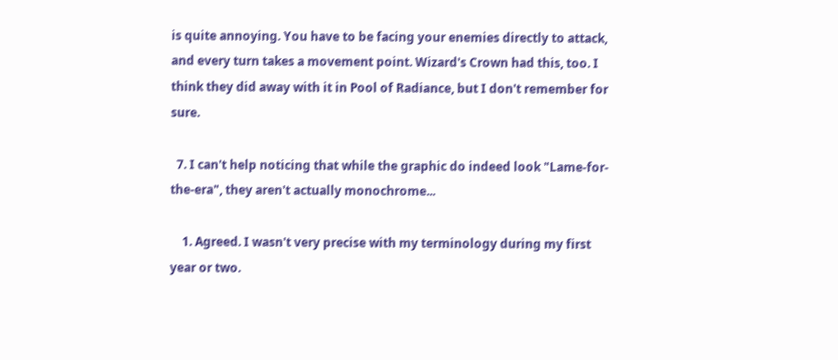is quite annoying. You have to be facing your enemies directly to attack, and every turn takes a movement point. Wizard's Crown had this, too. I think they did away with it in Pool of Radiance, but I don't remember for sure.

  7. I can't help noticing that while the graphic do indeed look "Lame-for-the-era", they aren't actually monochrome...

    1. Agreed. I wasn't very precise with my terminology during my first year or two.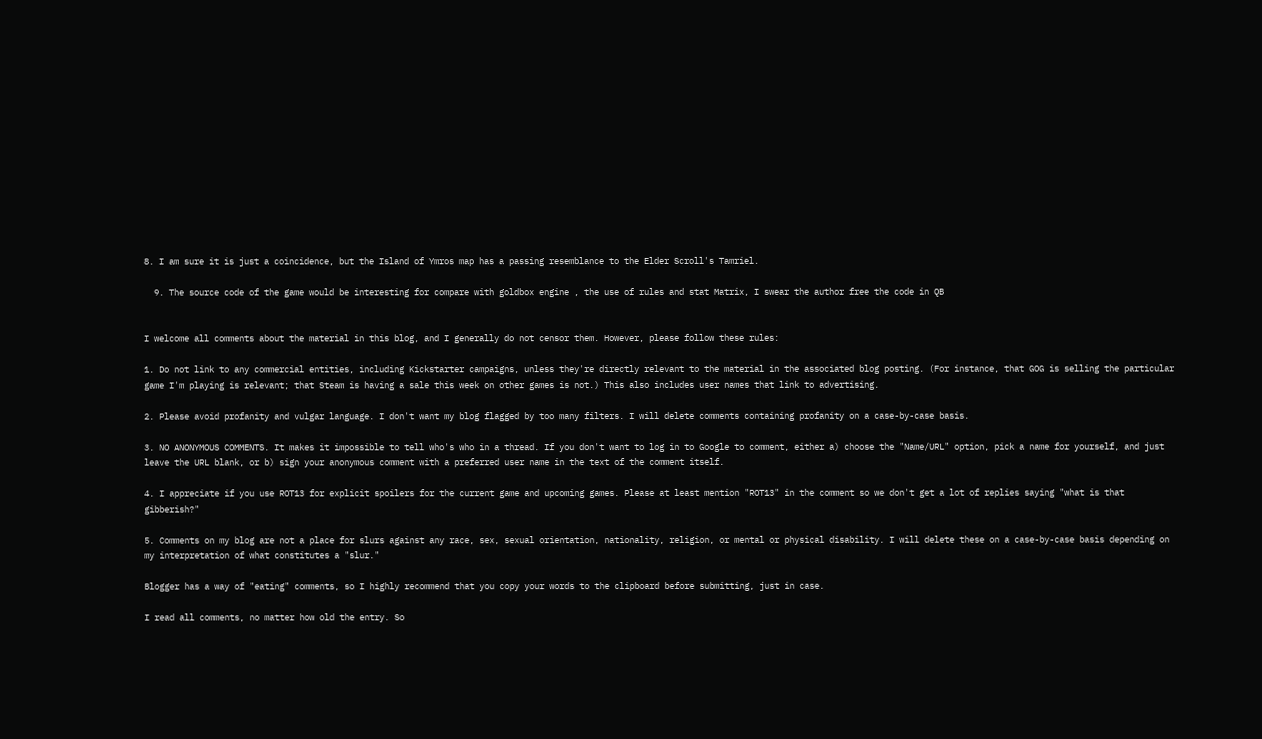8. I am sure it is just a coincidence, but the Island of Ymros map has a passing resemblance to the Elder Scroll's Tamriel.

  9. The source code of the game would be interesting for compare with goldbox engine , the use of rules and stat Matrix, I swear the author free the code in QB


I welcome all comments about the material in this blog, and I generally do not censor them. However, please follow these rules:

1. Do not link to any commercial entities, including Kickstarter campaigns, unless they're directly relevant to the material in the associated blog posting. (For instance, that GOG is selling the particular game I'm playing is relevant; that Steam is having a sale this week on other games is not.) This also includes user names that link to advertising.

2. Please avoid profanity and vulgar language. I don't want my blog flagged by too many filters. I will delete comments containing profanity on a case-by-case basis.

3. NO ANONYMOUS COMMENTS. It makes it impossible to tell who's who in a thread. If you don't want to log in to Google to comment, either a) choose the "Name/URL" option, pick a name for yourself, and just leave the URL blank, or b) sign your anonymous comment with a preferred user name in the text of the comment itself.

4. I appreciate if you use ROT13 for explicit spoilers for the current game and upcoming games. Please at least mention "ROT13" in the comment so we don't get a lot of replies saying "what is that gibberish?"

5. Comments on my blog are not a place for slurs against any race, sex, sexual orientation, nationality, religion, or mental or physical disability. I will delete these on a case-by-case basis depending on my interpretation of what constitutes a "slur."

Blogger has a way of "eating" comments, so I highly recommend that you copy your words to the clipboard before submitting, just in case.

I read all comments, no matter how old the entry. So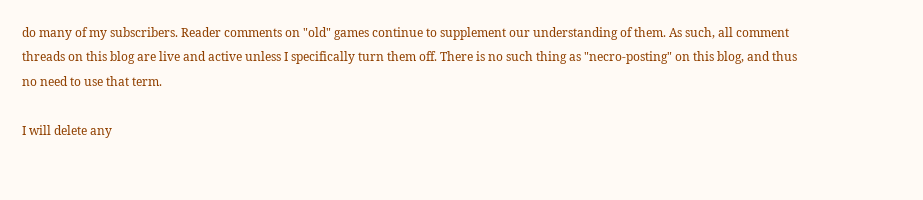do many of my subscribers. Reader comments on "old" games continue to supplement our understanding of them. As such, all comment threads on this blog are live and active unless I specifically turn them off. There is no such thing as "necro-posting" on this blog, and thus no need to use that term.

I will delete any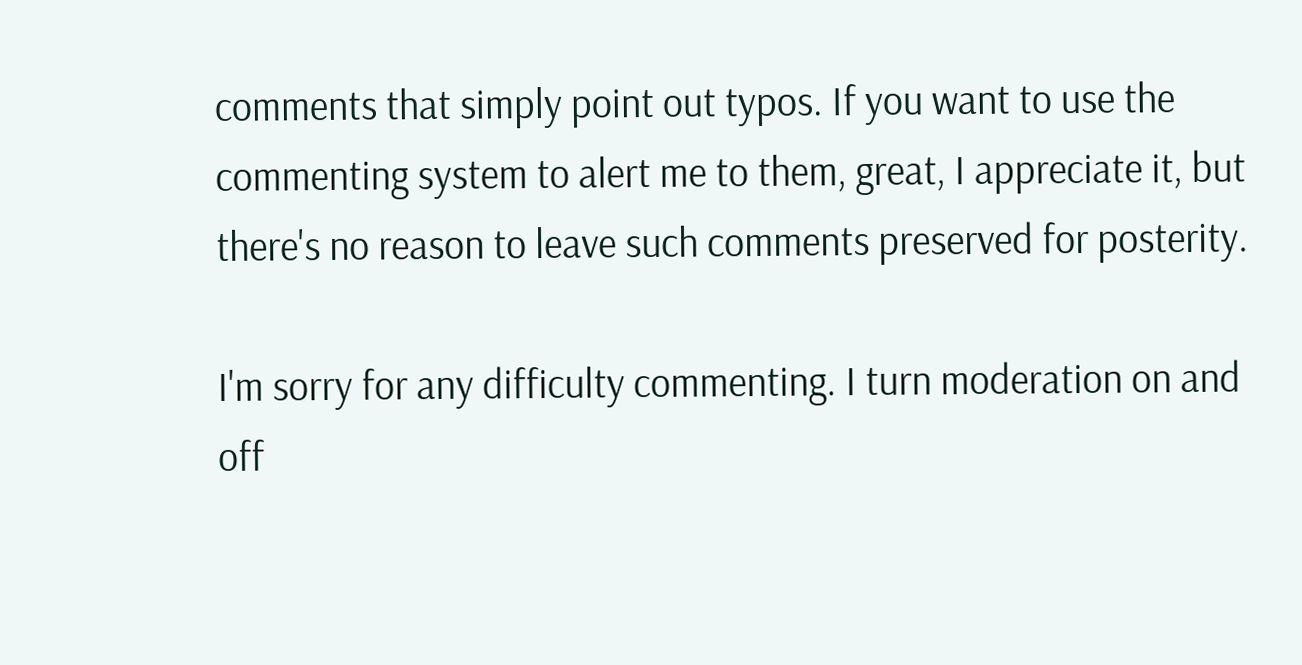comments that simply point out typos. If you want to use the commenting system to alert me to them, great, I appreciate it, but there's no reason to leave such comments preserved for posterity.

I'm sorry for any difficulty commenting. I turn moderation on and off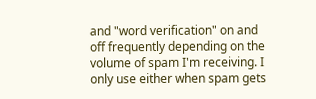and "word verification" on and off frequently depending on the volume of spam I'm receiving. I only use either when spam gets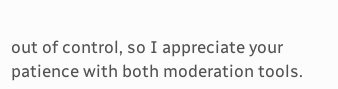out of control, so I appreciate your patience with both moderation tools.